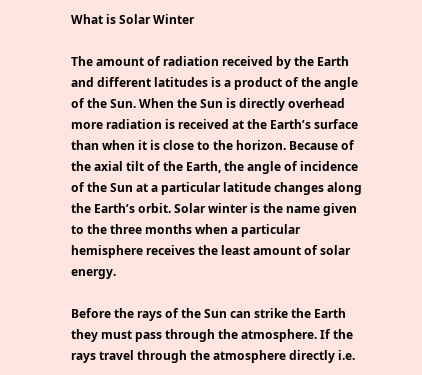What is Solar Winter

The amount of radiation received by the Earth and different latitudes is a product of the angle of the Sun. When the Sun is directly overhead more radiation is received at the Earth’s surface than when it is close to the horizon. Because of the axial tilt of the Earth, the angle of incidence of the Sun at a particular latitude changes along the Earth’s orbit. Solar winter is the name given to the three months when a particular hemisphere receives the least amount of solar energy.

Before the rays of the Sun can strike the Earth they must pass through the atmosphere. If the rays travel through the atmosphere directly i.e.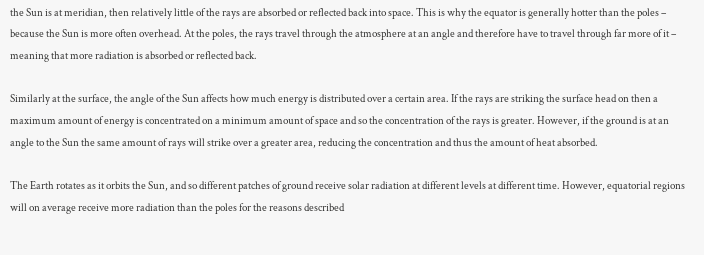the Sun is at meridian, then relatively little of the rays are absorbed or reflected back into space. This is why the equator is generally hotter than the poles – because the Sun is more often overhead. At the poles, the rays travel through the atmosphere at an angle and therefore have to travel through far more of it – meaning that more radiation is absorbed or reflected back.

Similarly at the surface, the angle of the Sun affects how much energy is distributed over a certain area. If the rays are striking the surface head on then a maximum amount of energy is concentrated on a minimum amount of space and so the concentration of the rays is greater. However, if the ground is at an angle to the Sun the same amount of rays will strike over a greater area, reducing the concentration and thus the amount of heat absorbed.

The Earth rotates as it orbits the Sun, and so different patches of ground receive solar radiation at different levels at different time. However, equatorial regions will on average receive more radiation than the poles for the reasons described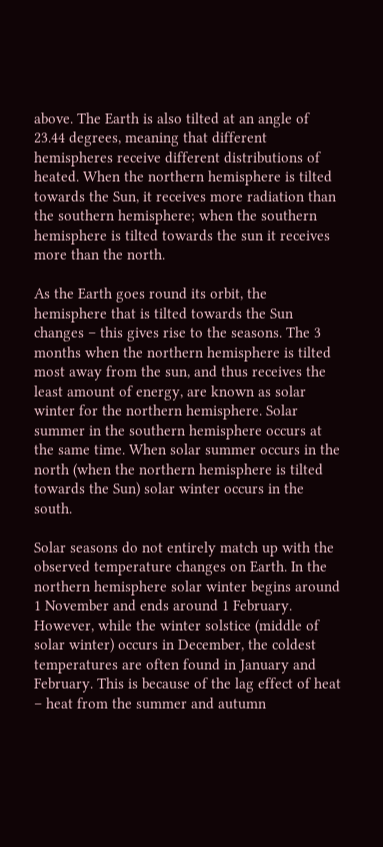above. The Earth is also tilted at an angle of 23.44 degrees, meaning that different hemispheres receive different distributions of heated. When the northern hemisphere is tilted towards the Sun, it receives more radiation than the southern hemisphere; when the southern hemisphere is tilted towards the sun it receives more than the north.

As the Earth goes round its orbit, the hemisphere that is tilted towards the Sun changes – this gives rise to the seasons. The 3 months when the northern hemisphere is tilted most away from the sun, and thus receives the least amount of energy, are known as solar winter for the northern hemisphere. Solar summer in the southern hemisphere occurs at the same time. When solar summer occurs in the north (when the northern hemisphere is tilted towards the Sun) solar winter occurs in the south.

Solar seasons do not entirely match up with the observed temperature changes on Earth. In the northern hemisphere solar winter begins around 1 November and ends around 1 February. However, while the winter solstice (middle of solar winter) occurs in December, the coldest temperatures are often found in January and February. This is because of the lag effect of heat – heat from the summer and autumn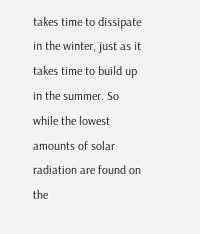takes time to dissipate in the winter, just as it takes time to build up in the summer. So while the lowest amounts of solar radiation are found on the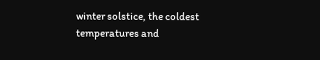winter solstice, the coldest temperatures and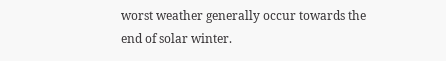worst weather generally occur towards the end of solar winter.